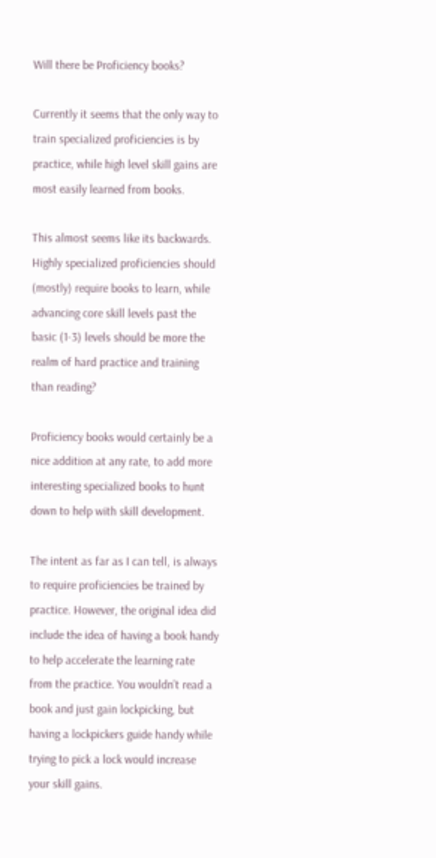Will there be Proficiency books?

Currently it seems that the only way to train specialized proficiencies is by practice, while high level skill gains are most easily learned from books.

This almost seems like its backwards. Highly specialized proficiencies should (mostly) require books to learn, while advancing core skill levels past the basic (1-3) levels should be more the realm of hard practice and training than reading?

Proficiency books would certainly be a nice addition at any rate, to add more interesting specialized books to hunt down to help with skill development.

The intent as far as I can tell, is always to require proficiencies be trained by practice. However, the original idea did include the idea of having a book handy to help accelerate the learning rate from the practice. You wouldn’t read a book and just gain lockpicking, but having a lockpickers guide handy while trying to pick a lock would increase your skill gains.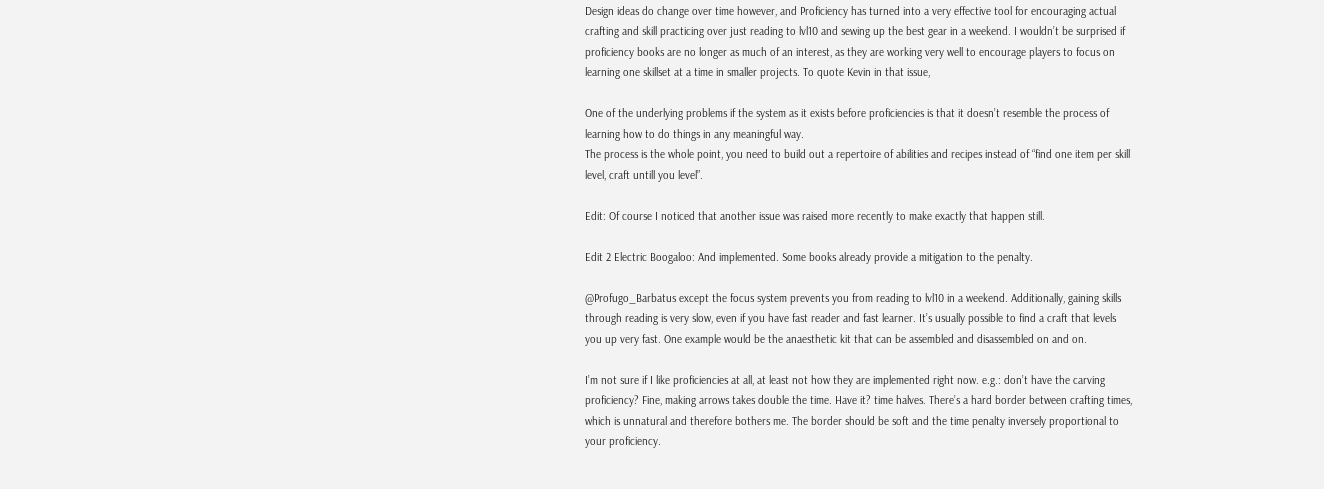Design ideas do change over time however, and Proficiency has turned into a very effective tool for encouraging actual crafting and skill practicing over just reading to lvl10 and sewing up the best gear in a weekend. I wouldn’t be surprised if proficiency books are no longer as much of an interest, as they are working very well to encourage players to focus on learning one skillset at a time in smaller projects. To quote Kevin in that issue,

One of the underlying problems if the system as it exists before proficiencies is that it doesn’t resemble the process of learning how to do things in any meaningful way.
The process is the whole point, you need to build out a repertoire of abilities and recipes instead of “find one item per skill level, craft untill you level”.

Edit: Of course I noticed that another issue was raised more recently to make exactly that happen still.

Edit 2 Electric Boogaloo: And implemented. Some books already provide a mitigation to the penalty.

@Profugo_Barbatus except the focus system prevents you from reading to lvl10 in a weekend. Additionally, gaining skills through reading is very slow, even if you have fast reader and fast learner. It’s usually possible to find a craft that levels you up very fast. One example would be the anaesthetic kit that can be assembled and disassembled on and on.

I’m not sure if I like proficiencies at all, at least not how they are implemented right now. e.g.: don’t have the carving proficiency? Fine, making arrows takes double the time. Have it? time halves. There’s a hard border between crafting times, which is unnatural and therefore bothers me. The border should be soft and the time penalty inversely proportional to your proficiency.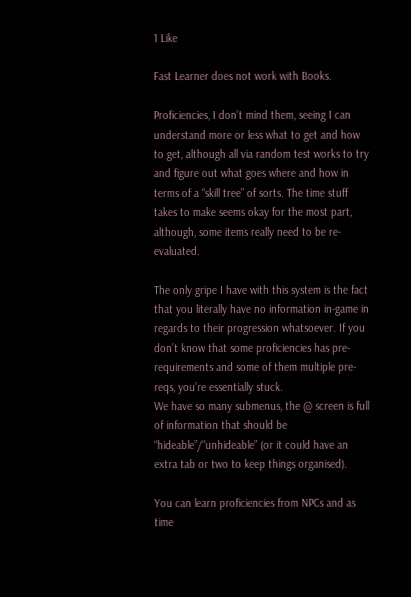1 Like

Fast Learner does not work with Books.

Proficiencies, I don’t mind them, seeing I can understand more or less what to get and how to get, although all via random test works to try and figure out what goes where and how in terms of a “skill tree” of sorts. The time stuff takes to make seems okay for the most part, although, some items really need to be re-evaluated.

The only gripe I have with this system is the fact that you literally have no information in-game in regards to their progression whatsoever. If you don’t know that some proficiencies has pre-requirements and some of them multiple pre-reqs, you’re essentially stuck.
We have so many submenus, the @ screen is full of information that should be “hideable”/“unhideable” (or it could have an extra tab or two to keep things organised).

You can learn proficiencies from NPCs and as time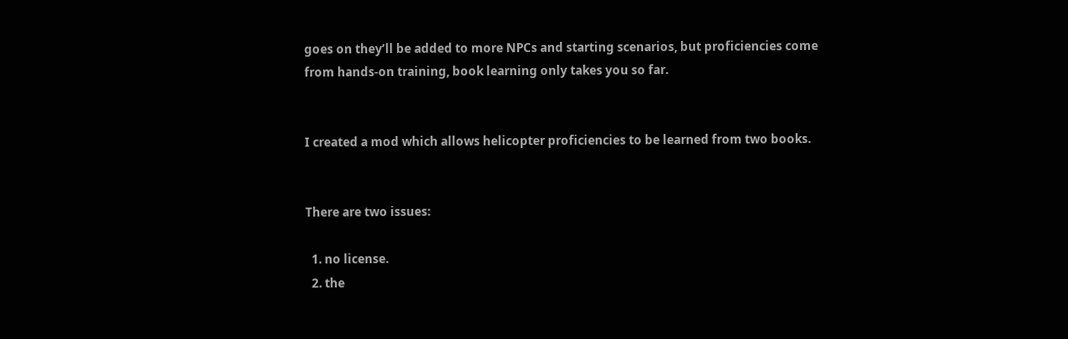goes on they’ll be added to more NPCs and starting scenarios, but proficiencies come from hands-on training, book learning only takes you so far.


I created a mod which allows helicopter proficiencies to be learned from two books.


There are two issues:

  1. no license.
  2. the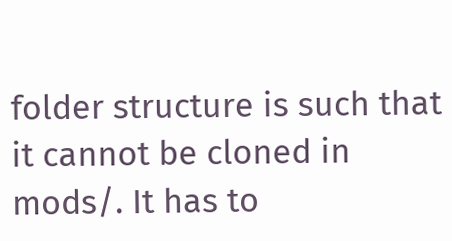folder structure is such that it cannot be cloned in mods/. It has to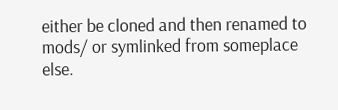either be cloned and then renamed to mods/ or symlinked from someplace else.